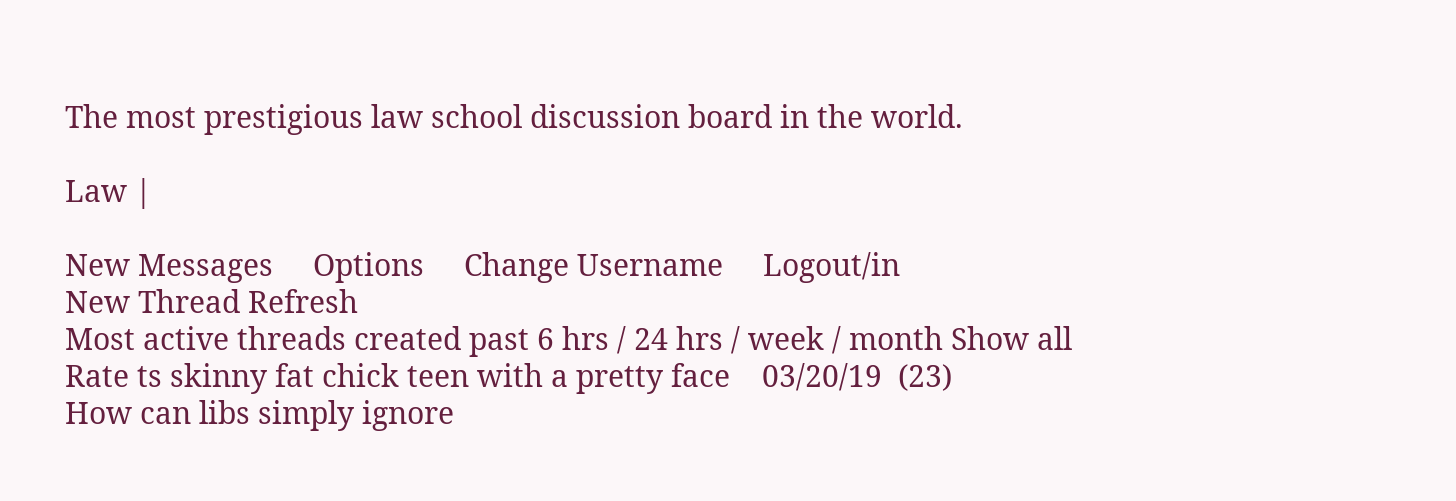The most prestigious law school discussion board in the world.

Law |

New Messages     Options     Change Username     Logout/in
New Thread Refresh
Most active threads created past 6 hrs / 24 hrs / week / month Show all
Rate ts skinny fat chick teen with a pretty face    03/20/19  (23)
How can libs simply ignore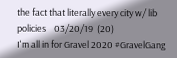the fact that literally every city w/ lib policies    03/20/19  (20)
I'm all in for Gravel 2020 #GravelGang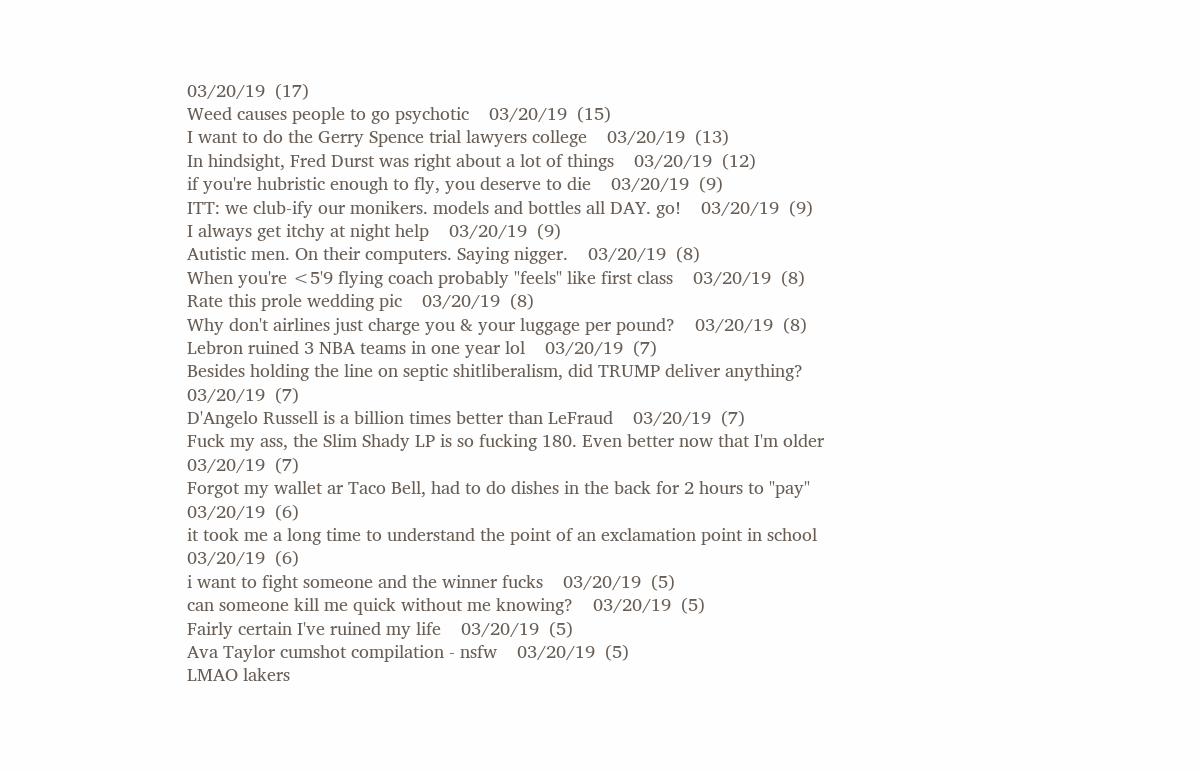03/20/19  (17)
Weed causes people to go psychotic    03/20/19  (15)
I want to do the Gerry Spence trial lawyers college    03/20/19  (13)
In hindsight, Fred Durst was right about a lot of things    03/20/19  (12)
if you're hubristic enough to fly, you deserve to die    03/20/19  (9)
ITT: we club-ify our monikers. models and bottles all DAY. go!    03/20/19  (9)
I always get itchy at night help    03/20/19  (9)
Autistic men. On their computers. Saying nigger.    03/20/19  (8)
When you're <5'9 flying coach probably "feels" like first class    03/20/19  (8)
Rate this prole wedding pic    03/20/19  (8)
Why don't airlines just charge you & your luggage per pound?    03/20/19  (8)
Lebron ruined 3 NBA teams in one year lol    03/20/19  (7)
Besides holding the line on septic shitliberalism, did TRUMP deliver anything?    03/20/19  (7)
D'Angelo Russell is a billion times better than LeFraud    03/20/19  (7)
Fuck my ass, the Slim Shady LP is so fucking 180. Even better now that I'm older    03/20/19  (7)
Forgot my wallet ar Taco Bell, had to do dishes in the back for 2 hours to "pay"    03/20/19  (6)
it took me a long time to understand the point of an exclamation point in school    03/20/19  (6)
i want to fight someone and the winner fucks    03/20/19  (5)
can someone kill me quick without me knowing?    03/20/19  (5)
Fairly certain I've ruined my life    03/20/19  (5)
Ava Taylor cumshot compilation - nsfw    03/20/19  (5)
LMAO lakers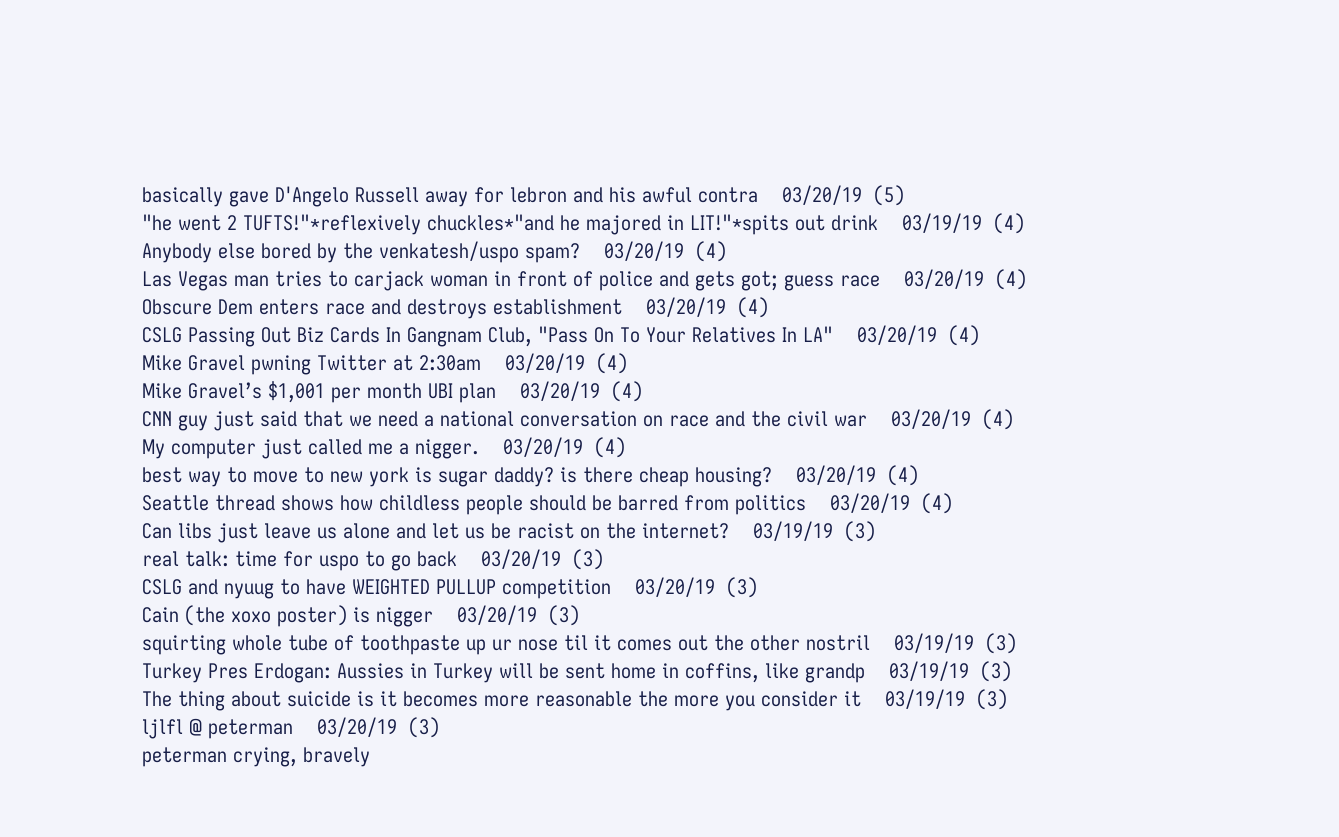basically gave D'Angelo Russell away for lebron and his awful contra    03/20/19  (5)
"he went 2 TUFTS!"*reflexively chuckles*"and he majored in LIT!"*spits out drink    03/19/19  (4)
Anybody else bored by the venkatesh/uspo spam?    03/20/19  (4)
Las Vegas man tries to carjack woman in front of police and gets got; guess race    03/20/19  (4)
Obscure Dem enters race and destroys establishment    03/20/19  (4)
CSLG Passing Out Biz Cards In Gangnam Club, "Pass On To Your Relatives In LA"    03/20/19  (4)
Mike Gravel pwning Twitter at 2:30am    03/20/19  (4)
Mike Gravel’s $1,001 per month UBI plan    03/20/19  (4)
CNN guy just said that we need a national conversation on race and the civil war    03/20/19  (4)
My computer just called me a nigger.    03/20/19  (4)
best way to move to new york is sugar daddy? is there cheap housing?    03/20/19  (4)
Seattle thread shows how childless people should be barred from politics    03/20/19  (4)
Can libs just leave us alone and let us be racist on the internet?    03/19/19  (3)
real talk: time for uspo to go back    03/20/19  (3)
CSLG and nyuug to have WEIGHTED PULLUP competition    03/20/19  (3)
Cain (the xoxo poster) is nigger    03/20/19  (3)
squirting whole tube of toothpaste up ur nose til it comes out the other nostril    03/19/19  (3)
Turkey Pres Erdogan: Aussies in Turkey will be sent home in coffins, like grandp    03/19/19  (3)
The thing about suicide is it becomes more reasonable the more you consider it    03/19/19  (3)
ljlfl @ peterman    03/20/19  (3)
peterman crying, bravely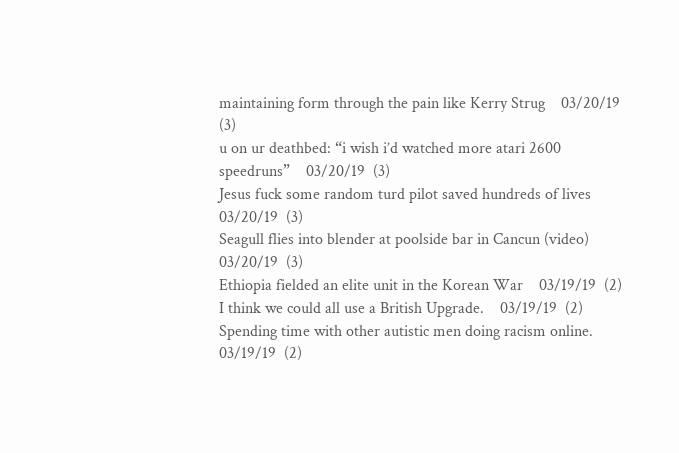maintaining form through the pain like Kerry Strug    03/20/19  (3)
u on ur deathbed: “i wish i’d watched more atari 2600 speedruns”    03/20/19  (3)
Jesus fuck some random turd pilot saved hundreds of lives    03/20/19  (3)
Seagull flies into blender at poolside bar in Cancun (video)    03/20/19  (3)
Ethiopia fielded an elite unit in the Korean War    03/19/19  (2)
I think we could all use a British Upgrade.    03/19/19  (2)
Spending time with other autistic men doing racism online.    03/19/19  (2)